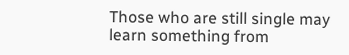Those who are still single may learn something from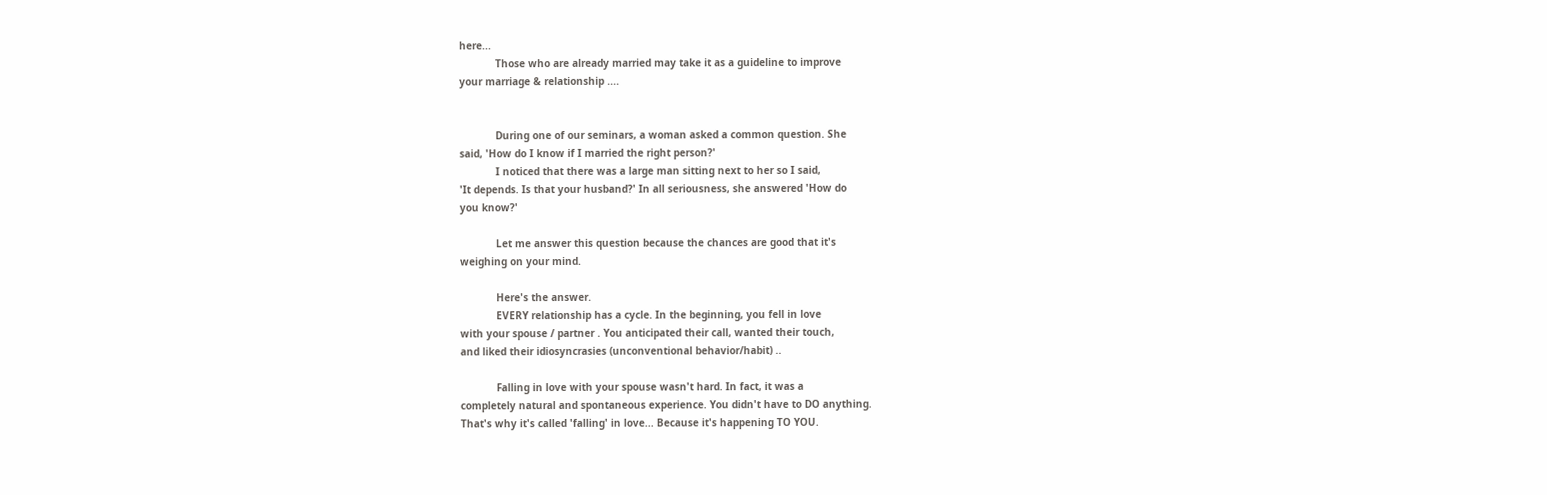here...
            Those who are already married may take it as a guideline to improve
your marriage & relationship ....


            During one of our seminars, a woman asked a common question. She
said, 'How do I know if I married the right person?'
            I noticed that there was a large man sitting next to her so I said,
'It depends. Is that your husband?' In all seriousness, she answered 'How do
you know?'

            Let me answer this question because the chances are good that it's
weighing on your mind.

            Here's the answer.
            EVERY relationship has a cycle. In the beginning, you fell in love
with your spouse / partner . You anticipated their call, wanted their touch,
and liked their idiosyncrasies (unconventional behavior/habit) ..

            Falling in love with your spouse wasn't hard. In fact, it was a
completely natural and spontaneous experience. You didn't have to DO anything.
That's why it's called 'falling' in love... Because it's happening TO YOU.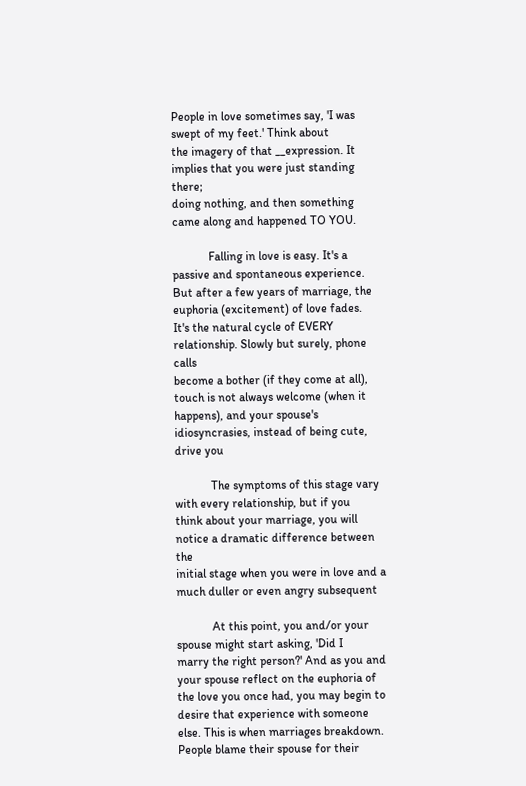People in love sometimes say, 'I was swept of my feet.' Think about
the imagery of that __expression. It implies that you were just standing there;
doing nothing, and then something came along and happened TO YOU.

            Falling in love is easy. It's a passive and spontaneous experience.
But after a few years of marriage, the euphoria (excitement) of love fades.
It's the natural cycle of EVERY relationship. Slowly but surely, phone calls
become a bother (if they come at all), touch is not always welcome (when it
happens), and your spouse's idiosyncrasies, instead of being cute, drive you

            The symptoms of this stage vary with every relationship, but if you
think about your marriage, you will notice a dramatic difference between the
initial stage when you were in love and a much duller or even angry subsequent

            At this point, you and/or your spouse might start asking, 'Did I
marry the right person?' And as you and your spouse reflect on the euphoria of
the love you once had, you may begin to desire that experience with someone
else. This is when marriages breakdown. People blame their spouse for their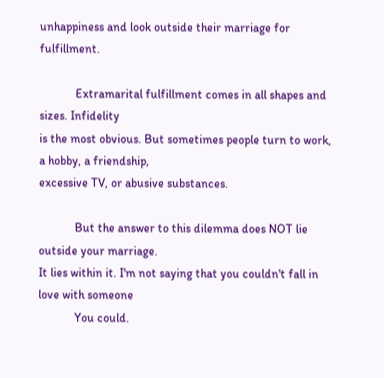unhappiness and look outside their marriage for fulfillment.

            Extramarital fulfillment comes in all shapes and sizes. Infidelity
is the most obvious. But sometimes people turn to work, a hobby, a friendship,
excessive TV, or abusive substances.

            But the answer to this dilemma does NOT lie outside your marriage.
It lies within it. I'm not saying that you couldn't fall in love with someone
            You could.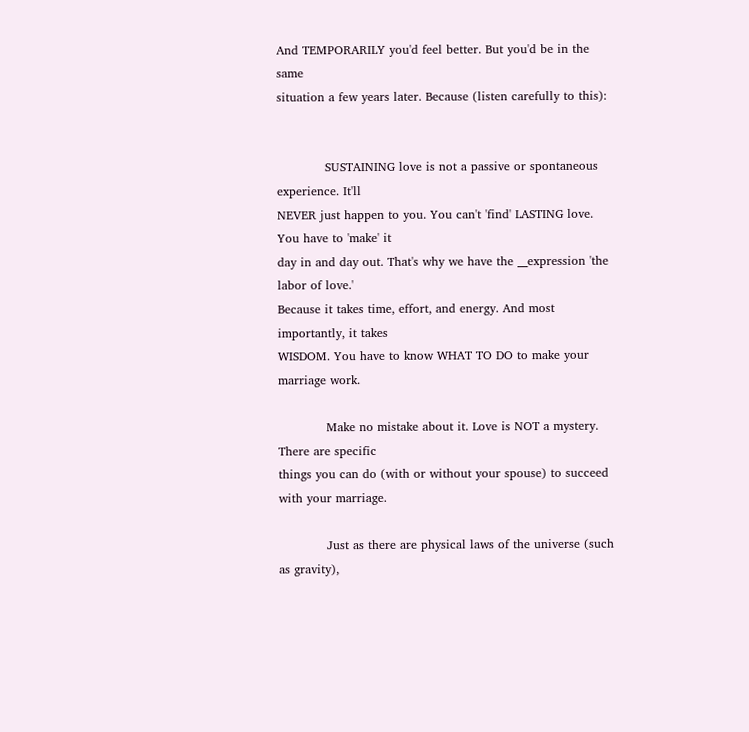And TEMPORARILY you'd feel better. But you'd be in the same
situation a few years later. Because (listen carefully to this):


            SUSTAINING love is not a passive or spontaneous experience. It'll
NEVER just happen to you. You can't 'find' LASTING love. You have to 'make' it
day in and day out. That's why we have the __expression 'the labor of love.'
Because it takes time, effort, and energy. And most importantly, it takes
WISDOM. You have to know WHAT TO DO to make your marriage work.

            Make no mistake about it. Love is NOT a mystery. There are specific
things you can do (with or without your spouse) to succeed with your marriage.

            Just as there are physical laws of the universe (such as gravity),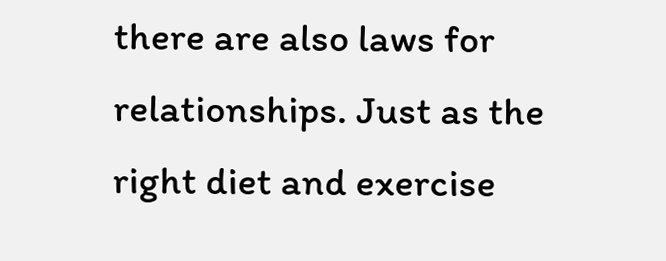there are also laws for relationships. Just as the right diet and exercise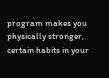program makes you physically stronger, certain habits in your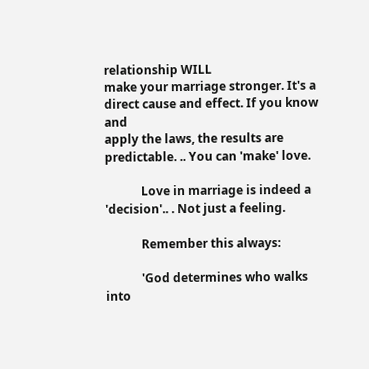relationship WILL
make your marriage stronger. It's a direct cause and effect. If you know and
apply the laws, the results are predictable. .. You can 'make' love.

            Love in marriage is indeed a 'decision'.. . Not just a feeling.

            Remember this always:

            'God determines who walks into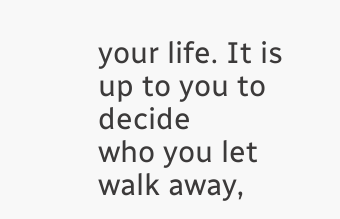your life. It is up to you to decide
who you let walk away,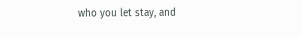who you let stay, and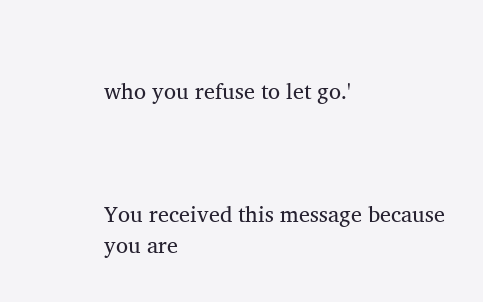who you refuse to let go.'



You received this message because you are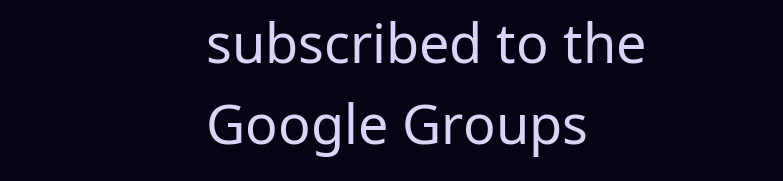subscribed to the Google Groups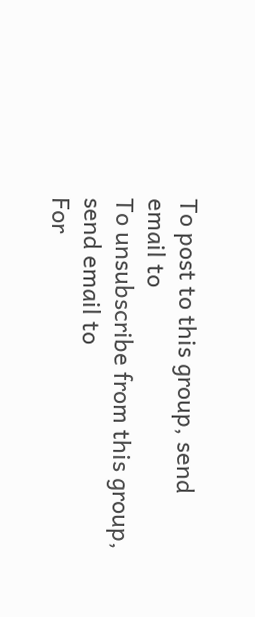To post to this group, send email to
To unsubscribe from this group, send email to
For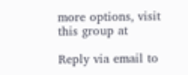more options, visit this group at

Reply via email to